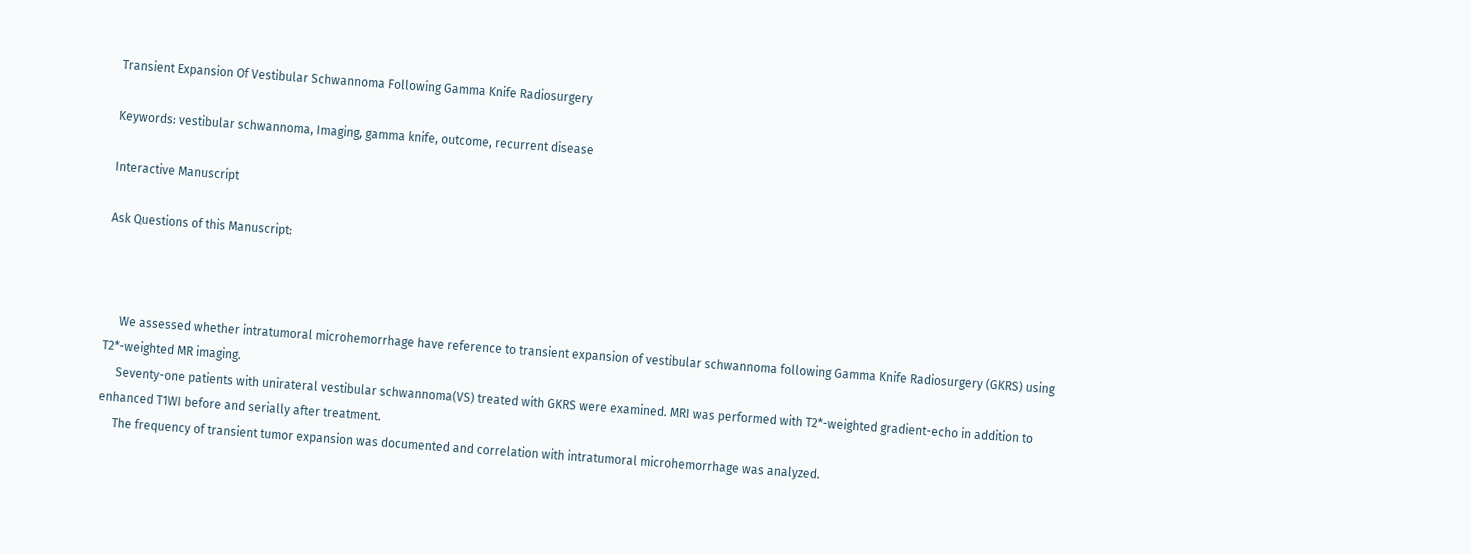Transient Expansion Of Vestibular Schwannoma Following Gamma Knife Radiosurgery

Keywords: vestibular schwannoma, Imaging, gamma knife, outcome, recurrent disease

Interactive Manuscript

Ask Questions of this Manuscript:



     We assessed whether intratumoral microhemorrhage have reference to transient expansion of vestibular schwannoma following Gamma Knife Radiosurgery (GKRS) using T2*-weighted MR imaging.
     Seventy-one patients with unirateral vestibular schwannoma(VS) treated with GKRS were examined. MRI was performed with T2*-weighted gradient-echo in addition to enhanced T1WI before and serially after treatment.
     The frequency of transient tumor expansion was documented and correlation with intratumoral microhemorrhage was analyzed.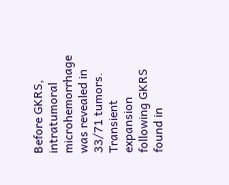Before GKRS, intratumoral microhemorrhage was revealed in 33/71 tumors. Transient expansion following GKRS found in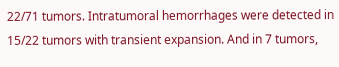22/71 tumors. Intratumoral hemorrhages were detected in 15/22 tumors with transient expansion. And in 7 tumors,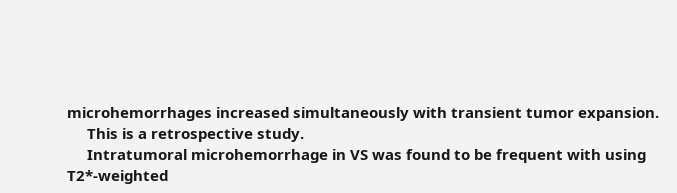microhemorrhages increased simultaneously with transient tumor expansion.
     This is a retrospective study.
     Intratumoral microhemorrhage in VS was found to be frequent with using T2*-weighted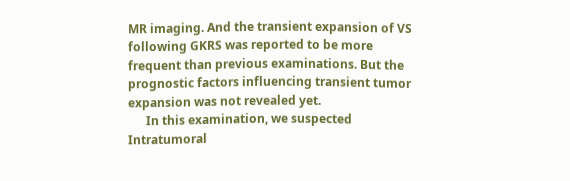MR imaging. And the transient expansion of VS following GKRS was reported to be more frequent than previous examinations. But the prognostic factors influencing transient tumor expansion was not revealed yet.
      In this examination, we suspected Intratumoral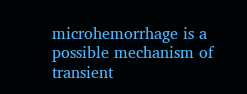microhemorrhage is a possible mechanism of transient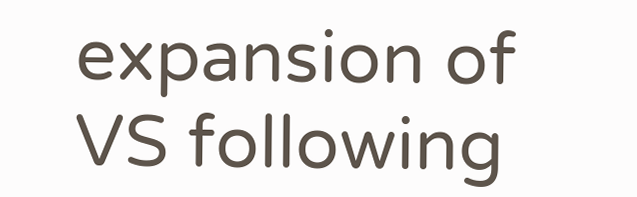expansion of VS following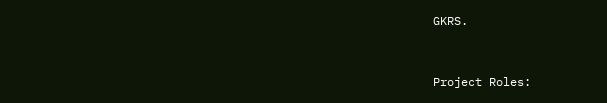GKRS.


Project Roles: